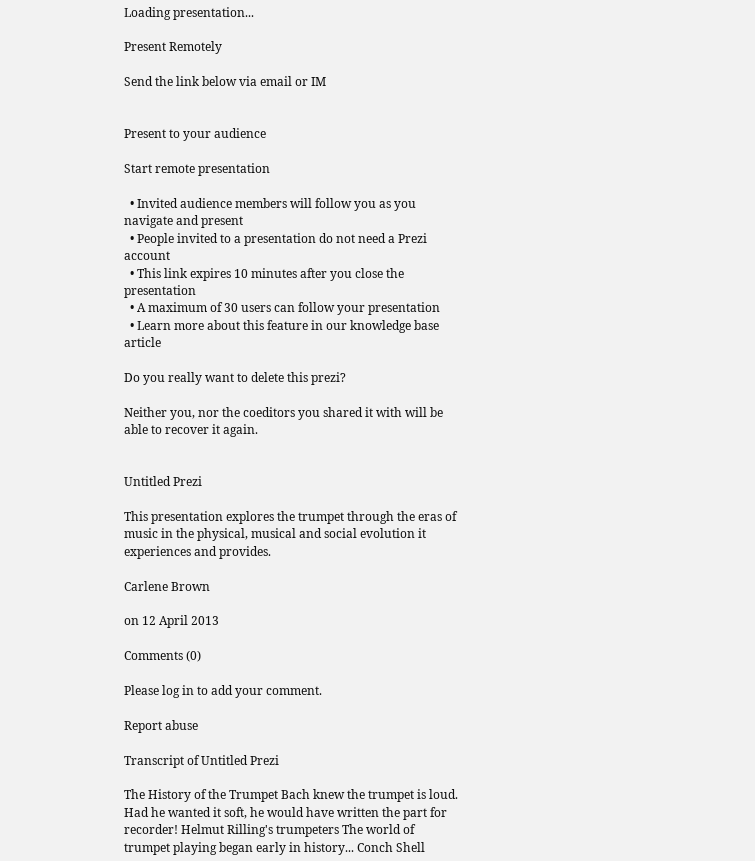Loading presentation...

Present Remotely

Send the link below via email or IM


Present to your audience

Start remote presentation

  • Invited audience members will follow you as you navigate and present
  • People invited to a presentation do not need a Prezi account
  • This link expires 10 minutes after you close the presentation
  • A maximum of 30 users can follow your presentation
  • Learn more about this feature in our knowledge base article

Do you really want to delete this prezi?

Neither you, nor the coeditors you shared it with will be able to recover it again.


Untitled Prezi

This presentation explores the trumpet through the eras of music in the physical, musical and social evolution it experiences and provides.

Carlene Brown

on 12 April 2013

Comments (0)

Please log in to add your comment.

Report abuse

Transcript of Untitled Prezi

The History of the Trumpet Bach knew the trumpet is loud. Had he wanted it soft, he would have written the part for recorder! Helmut Rilling's trumpeters The world of trumpet playing began early in history... Conch Shell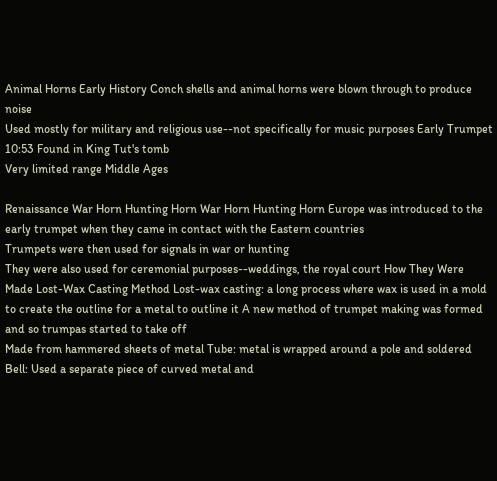Animal Horns Early History Conch shells and animal horns were blown through to produce noise
Used mostly for military and religious use--not specifically for music purposes Early Trumpet 10:53 Found in King Tut's tomb
Very limited range Middle Ages

Renaissance War Horn Hunting Horn War Horn Hunting Horn Europe was introduced to the early trumpet when they came in contact with the Eastern countries
Trumpets were then used for signals in war or hunting
They were also used for ceremonial purposes--weddings, the royal court How They Were Made Lost-Wax Casting Method Lost-wax casting: a long process where wax is used in a mold to create the outline for a metal to outline it A new method of trumpet making was formed and so trumpas started to take off
Made from hammered sheets of metal Tube: metal is wrapped around a pole and soldered Bell: Used a separate piece of curved metal and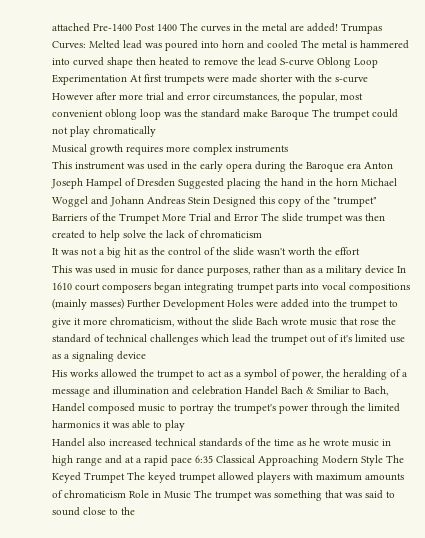attached Pre-1400 Post 1400 The curves in the metal are added! Trumpas Curves: Melted lead was poured into horn and cooled The metal is hammered into curved shape then heated to remove the lead S-curve Oblong Loop Experimentation At first trumpets were made shorter with the s-curve
However after more trial and error circumstances, the popular, most convenient oblong loop was the standard make Baroque The trumpet could not play chromatically
Musical growth requires more complex instruments
This instrument was used in the early opera during the Baroque era Anton Joseph Hampel of Dresden Suggested placing the hand in the horn Michael Woggel and Johann Andreas Stein Designed this copy of the "trumpet" Barriers of the Trumpet More Trial and Error The slide trumpet was then created to help solve the lack of chromaticism
It was not a big hit as the control of the slide wasn't worth the effort
This was used in music for dance purposes, rather than as a military device In 1610 court composers began integrating trumpet parts into vocal compositions (mainly masses) Further Development Holes were added into the trumpet to give it more chromaticism, without the slide Bach wrote music that rose the standard of technical challenges which lead the trumpet out of it's limited use as a signaling device
His works allowed the trumpet to act as a symbol of power, the heralding of a message and illumination and celebration Handel Bach & Smiliar to Bach, Handel composed music to portray the trumpet's power through the limited harmonics it was able to play
Handel also increased technical standards of the time as he wrote music in high range and at a rapid pace 6:35 Classical Approaching Modern Style The Keyed Trumpet The keyed trumpet allowed players with maximum amounts of chromaticism Role in Music The trumpet was something that was said to sound close to the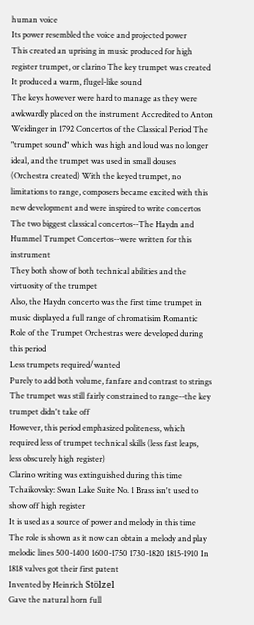human voice
Its power resembled the voice and projected power
This created an uprising in music produced for high register trumpet, or clarino The key trumpet was created
It produced a warm, flugel-like sound
The keys however were hard to manage as they were awkwardly placed on the instrument Accredited to Anton Weidinger in 1792 Concertos of the Classical Period The "trumpet sound" which was high and loud was no longer ideal, and the trumpet was used in small douses (Orchestra created) With the keyed trumpet, no limitations to range, composers became excited with this new development and were inspired to write concertos
The two biggest classical concertos--The Haydn and Hummel Trumpet Concertos--were written for this instrument
They both show of both technical abilities and the virtuosity of the trumpet
Also, the Haydn concerto was the first time trumpet in music displayed a full range of chromatisim Romantic Role of the Trumpet Orchestras were developed during this period
Less trumpets required/wanted
Purely to add both volume, fanfare and contrast to strings
The trumpet was still fairly constrained to range--the key trumpet didn't take off
However, this period emphasized politeness, which required less of trumpet technical skills (less fast leaps, less obscurely high register)
Clarino writing was extinguished during this time Tchaikovsky: Swan Lake Suite No. 1 Brass isn't used to show off high register
It is used as a source of power and melody in this time
The role is shown as it now can obtain a melody and play melodic lines 500-1400 1600-1750 1730-1820 1815-1910 In 1818 valves got their first patent
Invented by Heinrich Stölzel
Gave the natural horn full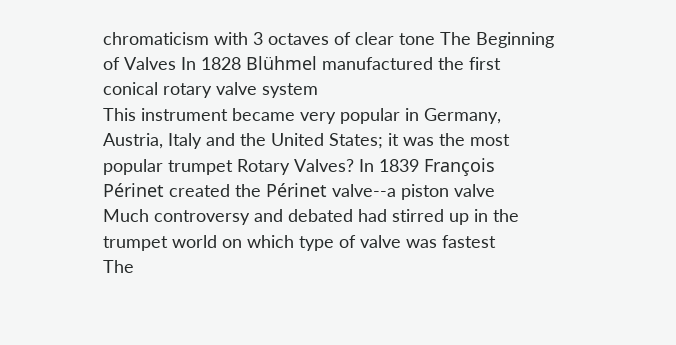chromaticism with 3 octaves of clear tone The Beginning of Valves In 1828 Blühmel manufactured the first conical rotary valve system
This instrument became very popular in Germany, Austria, Italy and the United States; it was the most popular trumpet Rotary Valves? In 1839 François Périnet created the Périnet valve--a piston valve
Much controversy and debated had stirred up in the trumpet world on which type of valve was fastest
The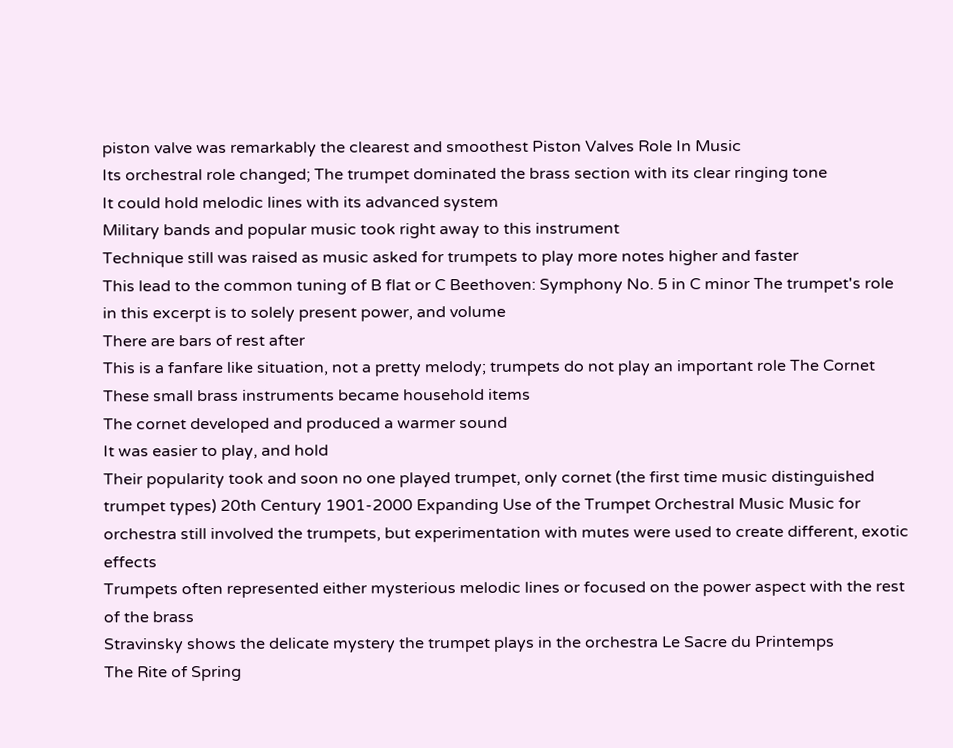piston valve was remarkably the clearest and smoothest Piston Valves Role In Music
Its orchestral role changed; The trumpet dominated the brass section with its clear ringing tone
It could hold melodic lines with its advanced system
Military bands and popular music took right away to this instrument
Technique still was raised as music asked for trumpets to play more notes higher and faster
This lead to the common tuning of B flat or C Beethoven: Symphony No. 5 in C minor The trumpet's role in this excerpt is to solely present power, and volume
There are bars of rest after
This is a fanfare like situation, not a pretty melody; trumpets do not play an important role The Cornet These small brass instruments became household items
The cornet developed and produced a warmer sound
It was easier to play, and hold
Their popularity took and soon no one played trumpet, only cornet (the first time music distinguished trumpet types) 20th Century 1901-2000 Expanding Use of the Trumpet Orchestral Music Music for orchestra still involved the trumpets, but experimentation with mutes were used to create different, exotic effects
Trumpets often represented either mysterious melodic lines or focused on the power aspect with the rest of the brass
Stravinsky shows the delicate mystery the trumpet plays in the orchestra Le Sacre du Printemps
The Rite of Spring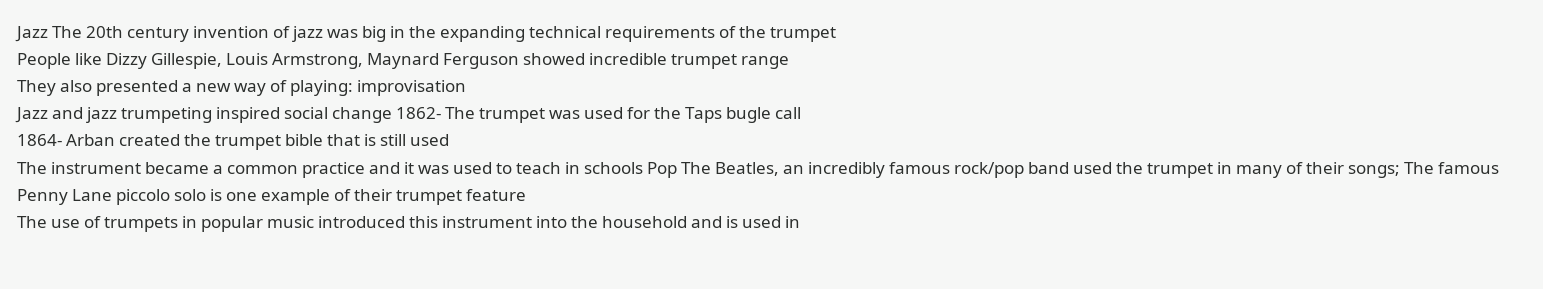Jazz The 20th century invention of jazz was big in the expanding technical requirements of the trumpet
People like Dizzy Gillespie, Louis Armstrong, Maynard Ferguson showed incredible trumpet range
They also presented a new way of playing: improvisation
Jazz and jazz trumpeting inspired social change 1862- The trumpet was used for the Taps bugle call
1864- Arban created the trumpet bible that is still used
The instrument became a common practice and it was used to teach in schools Pop The Beatles, an incredibly famous rock/pop band used the trumpet in many of their songs; The famous Penny Lane piccolo solo is one example of their trumpet feature
The use of trumpets in popular music introduced this instrument into the household and is used in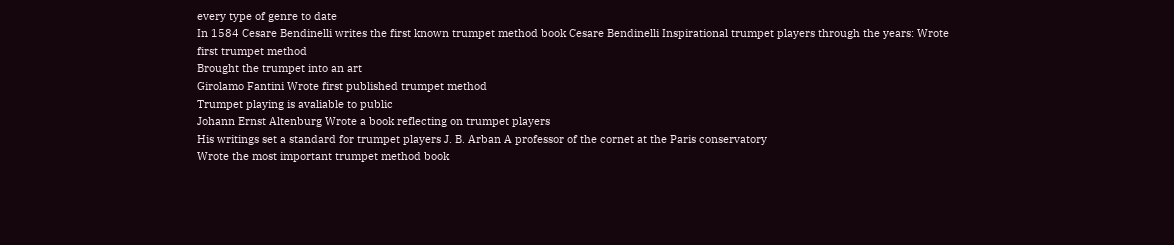every type of genre to date
In 1584 Cesare Bendinelli writes the first known trumpet method book Cesare Bendinelli Inspirational trumpet players through the years: Wrote first trumpet method
Brought the trumpet into an art
Girolamo Fantini Wrote first published trumpet method
Trumpet playing is avaliable to public
Johann Ernst Altenburg Wrote a book reflecting on trumpet players
His writings set a standard for trumpet players J. B. Arban A professor of the cornet at the Paris conservatory
Wrote the most important trumpet method book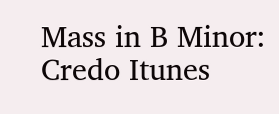Mass in B Minor: Credo Itunes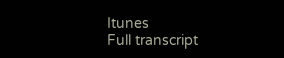Itunes
Full transcript